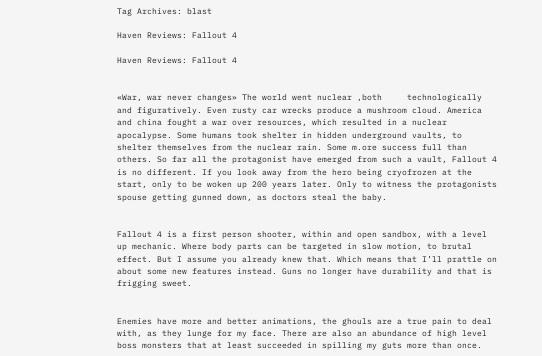Tag Archives: blast

Haven Reviews: Fallout 4

Haven Reviews: Fallout 4


«War, war never changes» The world went nuclear ,both     technologically and figuratively. Even rusty car wrecks produce a mushroom cloud. America and china fought a war over resources, which resulted in a nuclear apocalypse. Some humans took shelter in hidden underground vaults, to shelter themselves from the nuclear rain. Some m.ore success full than others. So far all the protagonist have emerged from such a vault, Fallout 4 is no different. If you look away from the hero being cryofrozen at the start, only to be woken up 200 years later. Only to witness the protagonists spouse getting gunned down, as doctors steal the baby.


Fallout 4 is a first person shooter, within and open sandbox, with a level up mechanic. Where body parts can be targeted in slow motion, to brutal effect. But I assume you already knew that. Which means that I’ll prattle on about some new features instead. Guns no longer have durability and that is frigging sweet.


Enemies have more and better animations, the ghouls are a true pain to deal with, as they lunge for my face. There are also an abundance of high level boss monsters that at least succeeded in spilling my guts more than once.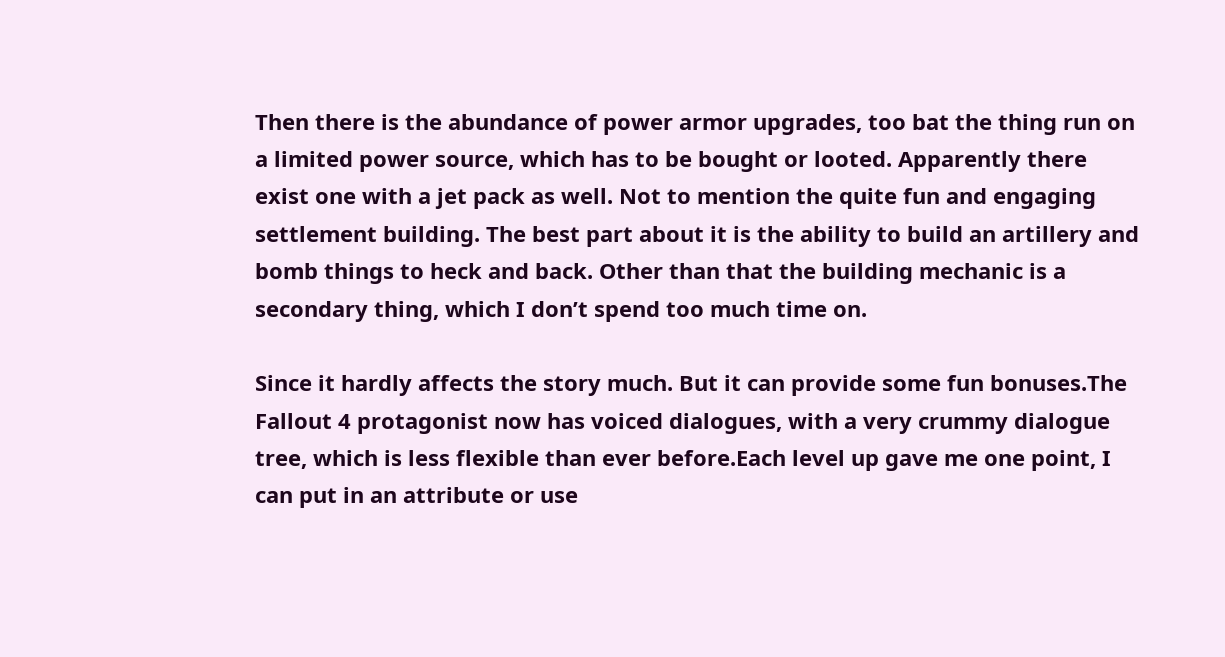Then there is the abundance of power armor upgrades, too bat the thing run on a limited power source, which has to be bought or looted. Apparently there exist one with a jet pack as well. Not to mention the quite fun and engaging settlement building. The best part about it is the ability to build an artillery and bomb things to heck and back. Other than that the building mechanic is a secondary thing, which I don’t spend too much time on.

Since it hardly affects the story much. But it can provide some fun bonuses.The Fallout 4 protagonist now has voiced dialogues, with a very crummy dialogue tree, which is less flexible than ever before.Each level up gave me one point, I can put in an attribute or use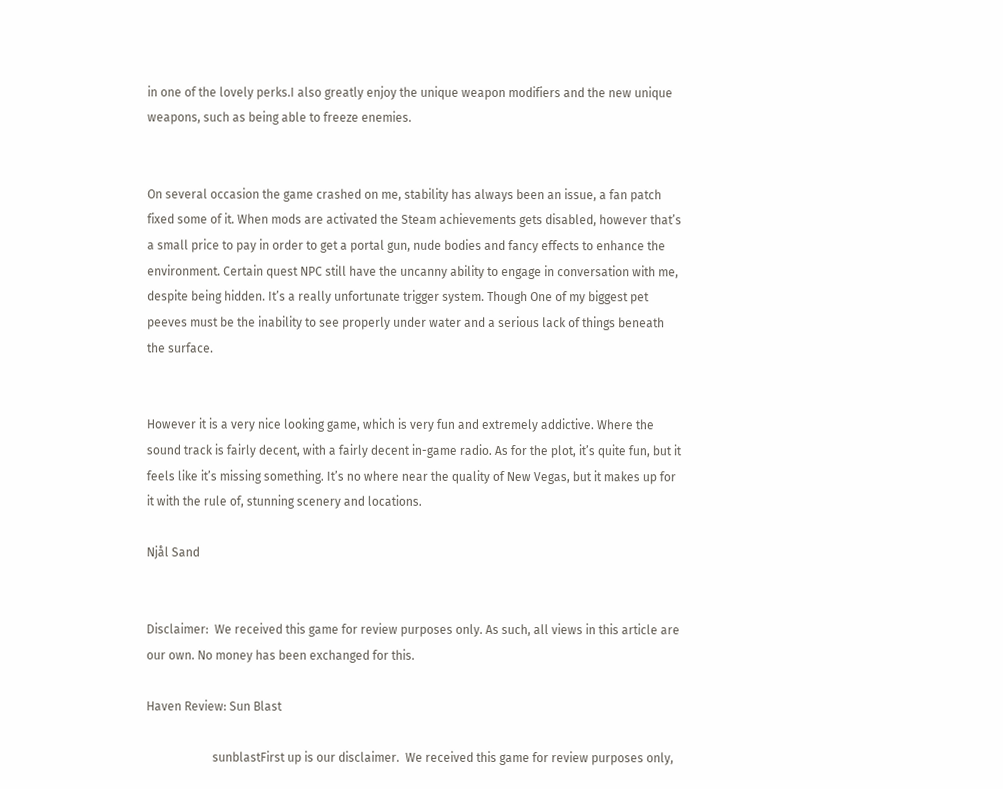in one of the lovely perks.I also greatly enjoy the unique weapon modifiers and the new unique weapons, such as being able to freeze enemies.


On several occasion the game crashed on me, stability has always been an issue, a fan patch fixed some of it. When mods are activated the Steam achievements gets disabled, however that’s a small price to pay in order to get a portal gun, nude bodies and fancy effects to enhance the environment. Certain quest NPC still have the uncanny ability to engage in conversation with me, despite being hidden. It’s a really unfortunate trigger system. Though One of my biggest pet peeves must be the inability to see properly under water and a serious lack of things beneath the surface.


However it is a very nice looking game, which is very fun and extremely addictive. Where the sound track is fairly decent, with a fairly decent in-game radio. As for the plot, it’s quite fun, but it feels like it’s missing something. It’s no where near the quality of New Vegas, but it makes up for it with the rule of, stunning scenery and locations.

Njål Sand


Disclaimer:  We received this game for review purposes only. As such, all views in this article are our own. No money has been exchanged for this.

Haven Review: Sun Blast

                      sunblastFirst up is our disclaimer.  We received this game for review purposes only,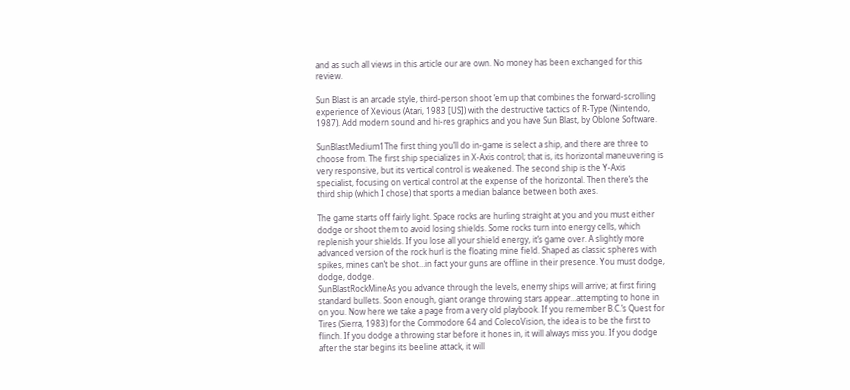and as such all views in this article our are own. No money has been exchanged for this review.

Sun Blast is an arcade style, third-person shoot ’em up that combines the forward-scrolling experience of Xevious (Atari, 1983 [US]) with the destructive tactics of R-Type (Nintendo, 1987). Add modern sound and hi-res graphics and you have Sun Blast, by Oblone Software.

SunBlastMedium1The first thing you’ll do in-game is select a ship, and there are three to choose from. The first ship specializes in X-Axis control; that is, its horizontal maneuvering is very responsive, but its vertical control is weakened. The second ship is the Y-Axis specialist, focusing on vertical control at the expense of the horizontal. Then there’s the third ship (which I chose) that sports a median balance between both axes.

The game starts off fairly light. Space rocks are hurling straight at you and you must either dodge or shoot them to avoid losing shields. Some rocks turn into energy cells, which replenish your shields. If you lose all your shield energy, it’s game over. A slightly more advanced version of the rock hurl is the floating mine field. Shaped as classic spheres with spikes, mines can’t be shot…in fact your guns are offline in their presence. You must dodge, dodge, dodge.
SunBlastRockMineAs you advance through the levels, enemy ships will arrive; at first firing standard bullets. Soon enough, giant orange throwing stars appear…attempting to hone in on you. Now here we take a page from a very old playbook. If you remember B.C.’s Quest for Tires (Sierra, 1983) for the Commodore 64 and ColecoVision, the idea is to be the first to flinch. If you dodge a throwing star before it hones in, it will always miss you. If you dodge after the star begins its beeline attack, it will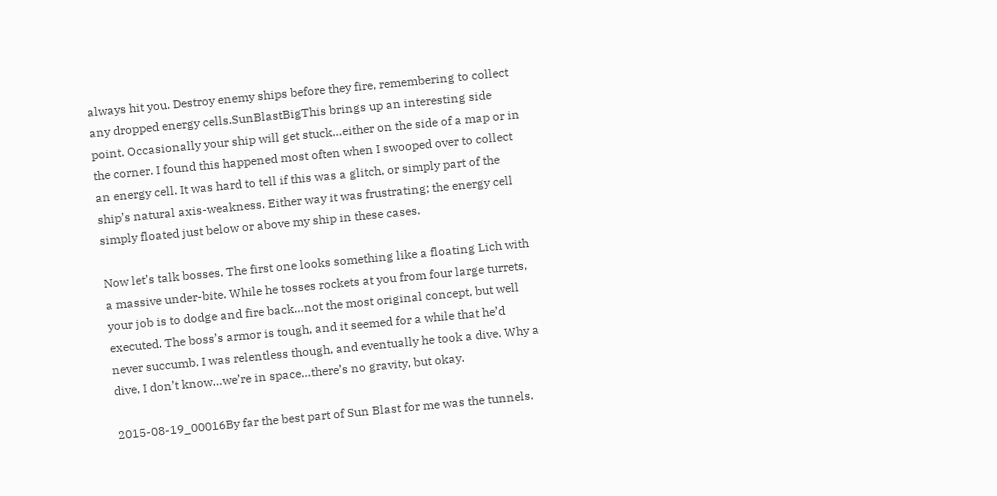always hit you. Destroy enemy ships before they fire, remembering to collect any dropped energy cells.SunBlastBigThis brings up an interesting side point. Occasionally your ship will get stuck…either on the side of a map or in the corner. I found this happened most often when I swooped over to collect an energy cell. It was hard to tell if this was a glitch, or simply part of the ship’s natural axis-weakness. Either way it was frustrating; the energy cell simply floated just below or above my ship in these cases.

Now let’s talk bosses. The first one looks something like a floating Lich with a massive under-bite. While he tosses rockets at you from four large turrets, your job is to dodge and fire back…not the most original concept, but well executed. The boss’s armor is tough, and it seemed for a while that he’d never succumb. I was relentless though, and eventually he took a dive. Why a dive, I don’t know…we’re in space…there’s no gravity, but okay.

2015-08-19_00016By far the best part of Sun Blast for me was the tunnels.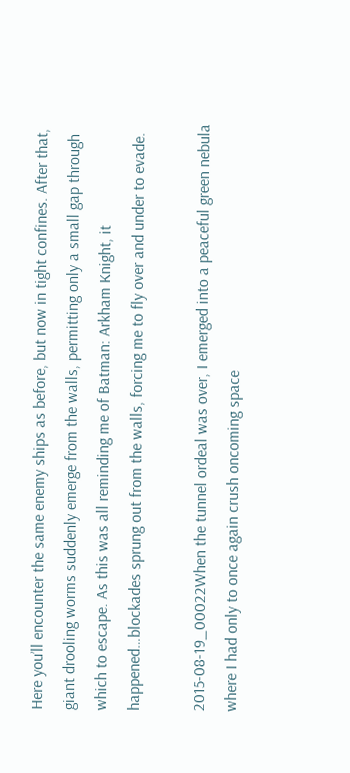Here you’ll encounter the same enemy ships as before, but now in tight confines. After that, giant drooling worms suddenly emerge from the walls, permitting only a small gap through which to escape. As this was all reminding me of Batman: Arkham Knight, it happened…blockades sprung out from the walls, forcing me to fly over and under to evade.

2015-08-19_00022When the tunnel ordeal was over, I emerged into a peaceful green nebula where I had only to once again crush oncoming space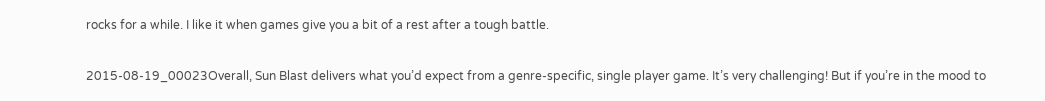rocks for a while. I like it when games give you a bit of a rest after a tough battle.

2015-08-19_00023Overall, Sun Blast delivers what you’d expect from a genre-specific, single player game. It’s very challenging! But if you’re in the mood to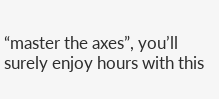“master the axes”, you’ll surely enjoy hours with this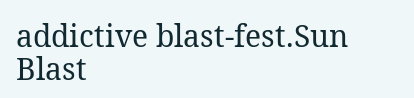addictive blast-fest.Sun Blast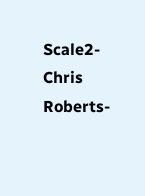Scale2-Chris Roberts-